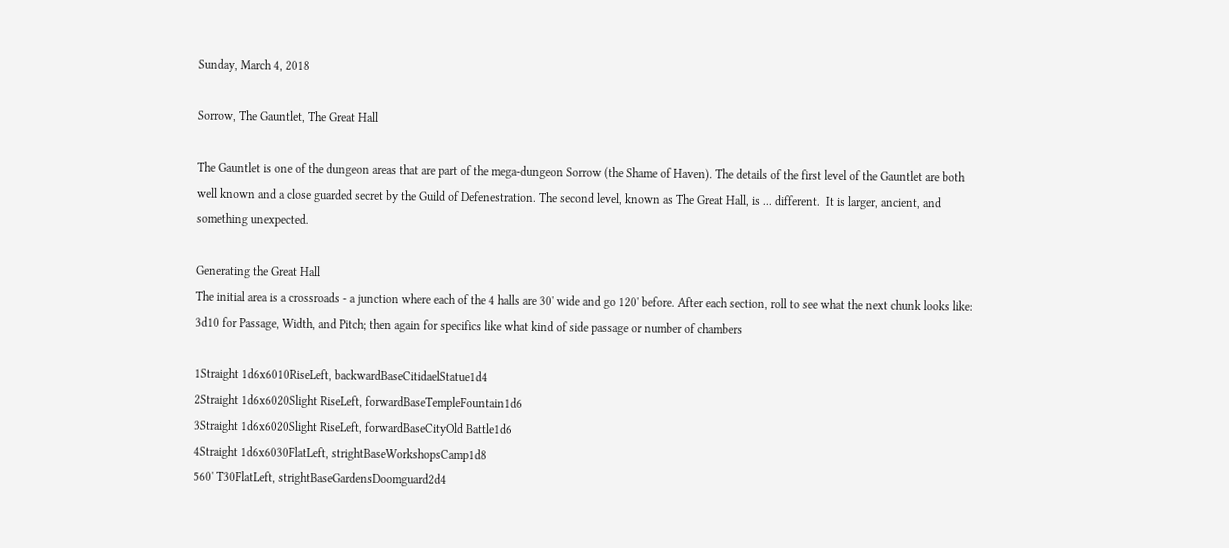Sunday, March 4, 2018

Sorrow, The Gauntlet, The Great Hall

The Gauntlet is one of the dungeon areas that are part of the mega-dungeon Sorrow (the Shame of Haven). The details of the first level of the Gauntlet are both well known and a close guarded secret by the Guild of Defenestration. The second level, known as The Great Hall, is ... different.  It is larger, ancient, and something unexpected.

Generating the Great Hall
The initial area is a crossroads - a junction where each of the 4 halls are 30' wide and go 120' before. After each section, roll to see what the next chunk looks like: 3d10 for Passage, Width, and Pitch; then again for specifics like what kind of side passage or number of chambers

1Straight 1d6x6010RiseLeft, backwardBaseCitidaelStatue1d4
2Straight 1d6x6020Slight RiseLeft, forwardBaseTempleFountain1d6
3Straight 1d6x6020Slight RiseLeft, forwardBaseCityOld Battle1d6
4Straight 1d6x6030FlatLeft, strightBaseWorkshopsCamp1d8
560' T30FlatLeft, strightBaseGardensDoomguard2d4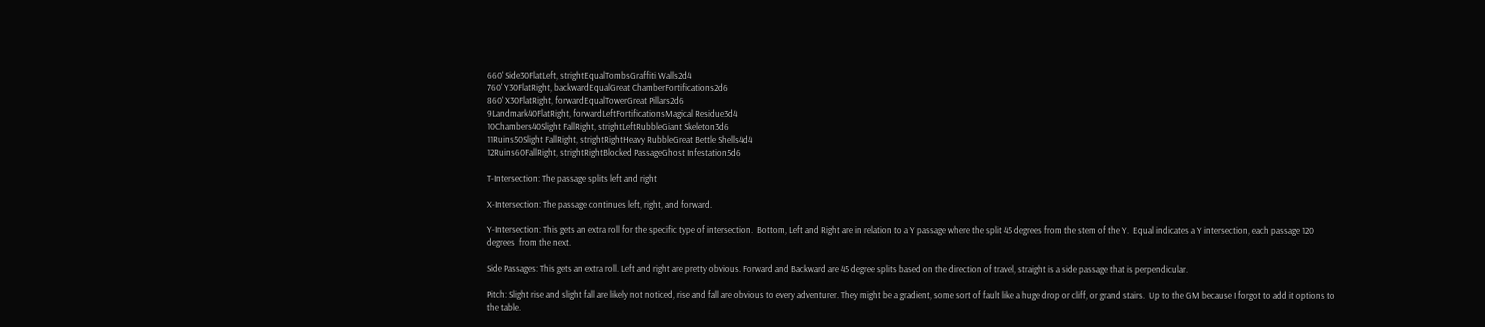660' Side30FlatLeft, strightEqualTombsGraffiti Walls2d4
760' Y30FlatRight, backwardEqualGreat ChamberFortifications2d6
860' X30FlatRight, forwardEqualTowerGreat Pillars2d6
9Landmark40FlatRight, forwardLeftFortificationsMagical Residue3d4
10Chambers40Slight FallRight, strightLeftRubbleGiant Skeleton3d6
11Ruins50Slight FallRight, strightRightHeavy RubbleGreat Bettle Shells4d4
12Ruins60FallRight, strightRightBlocked PassageGhost Infestation5d6

T-Intersection: The passage splits left and right

X-Intersection: The passage continues left, right, and forward.

Y-Intersection: This gets an extra roll for the specific type of intersection.  Bottom, Left and Right are in relation to a Y passage where the split 45 degrees from the stem of the Y.  Equal indicates a Y intersection, each passage 120 degrees  from the next.

Side Passages: This gets an extra roll. Left and right are pretty obvious. Forward and Backward are 45 degree splits based on the direction of travel, straight is a side passage that is perpendicular.

Pitch: Slight rise and slight fall are likely not noticed, rise and fall are obvious to every adventurer. They might be a gradient, some sort of fault like a huge drop or cliff, or grand stairs.  Up to the GM because I forgot to add it options to the table.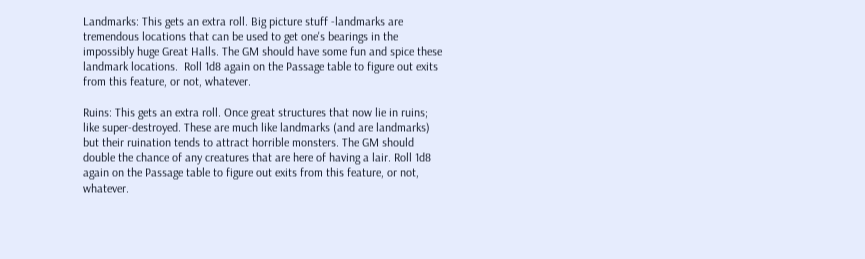Landmarks: This gets an extra roll. Big picture stuff -landmarks are tremendous locations that can be used to get one's bearings in the impossibly huge Great Halls. The GM should have some fun and spice these landmark locations.  Roll 1d8 again on the Passage table to figure out exits from this feature, or not, whatever.

Ruins: This gets an extra roll. Once great structures that now lie in ruins; like super-destroyed. These are much like landmarks (and are landmarks) but their ruination tends to attract horrible monsters. The GM should double the chance of any creatures that are here of having a lair. Roll 1d8 again on the Passage table to figure out exits from this feature, or not, whatever.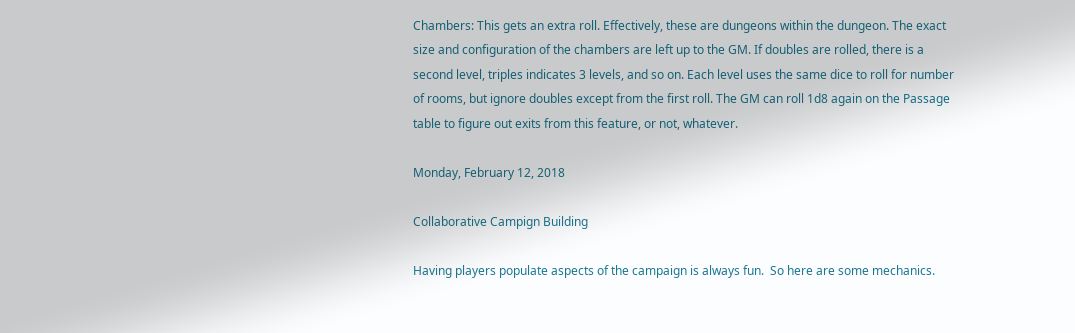Chambers: This gets an extra roll. Effectively, these are dungeons within the dungeon. The exact size and configuration of the chambers are left up to the GM. If doubles are rolled, there is a second level, triples indicates 3 levels, and so on. Each level uses the same dice to roll for number of rooms, but ignore doubles except from the first roll. The GM can roll 1d8 again on the Passage table to figure out exits from this feature, or not, whatever.

Monday, February 12, 2018

Collaborative Campign Building

Having players populate aspects of the campaign is always fun.  So here are some mechanics.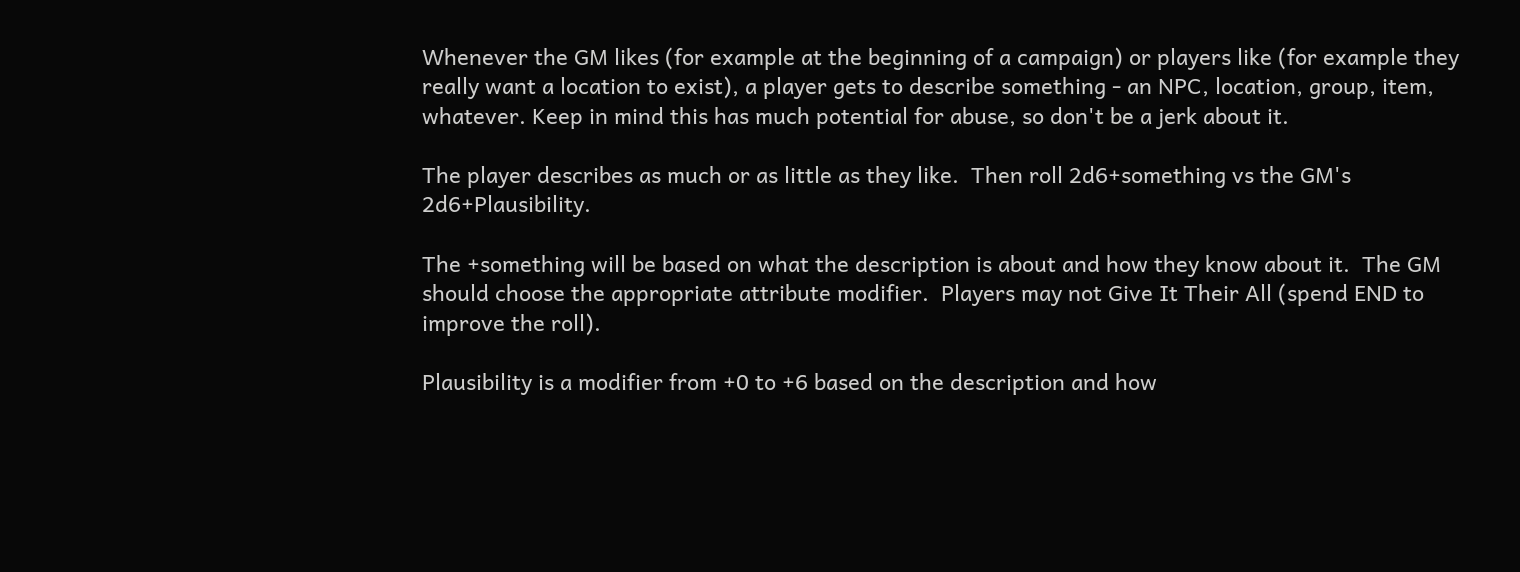Whenever the GM likes (for example at the beginning of a campaign) or players like (for example they really want a location to exist), a player gets to describe something - an NPC, location, group, item, whatever. Keep in mind this has much potential for abuse, so don't be a jerk about it.

The player describes as much or as little as they like.  Then roll 2d6+something vs the GM's 2d6+Plausibility.

The +something will be based on what the description is about and how they know about it.  The GM should choose the appropriate attribute modifier.  Players may not Give It Their All (spend END to improve the roll).

Plausibility is a modifier from +0 to +6 based on the description and how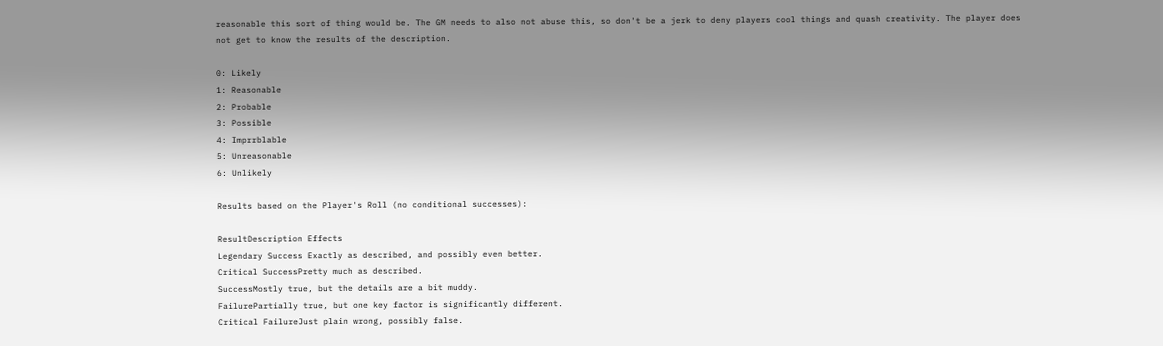reasonable this sort of thing would be. The GM needs to also not abuse this, so don't be a jerk to deny players cool things and quash creativity. The player does not get to know the results of the description.

0: Likely
1: Reasonable
2: Probable
3: Possible
4: Imprrblable
5: Unreasonable
6: Unlikely

Results based on the Player's Roll (no conditional successes):

ResultDescription Effects
Legendary Success Exactly as described, and possibly even better.
Critical SuccessPretty much as described.
SuccessMostly true, but the details are a bit muddy.
FailurePartially true, but one key factor is significantly different.
Critical FailureJust plain wrong, possibly false.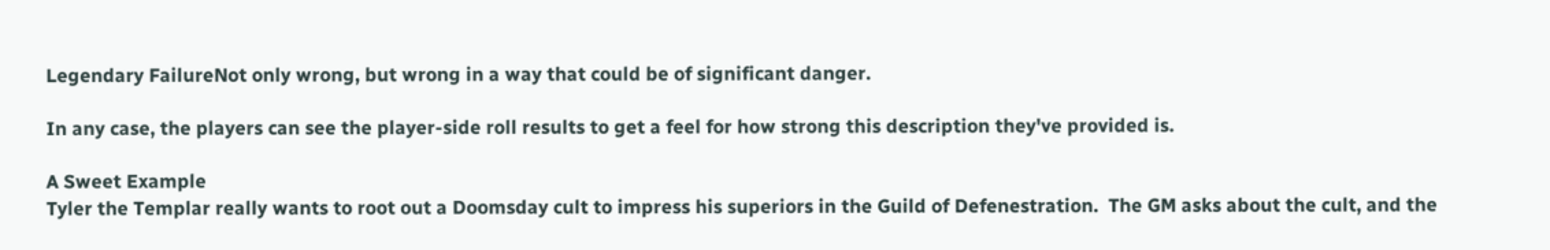Legendary FailureNot only wrong, but wrong in a way that could be of significant danger.

In any case, the players can see the player-side roll results to get a feel for how strong this description they've provided is.

A Sweet Example
Tyler the Templar really wants to root out a Doomsday cult to impress his superiors in the Guild of Defenestration.  The GM asks about the cult, and the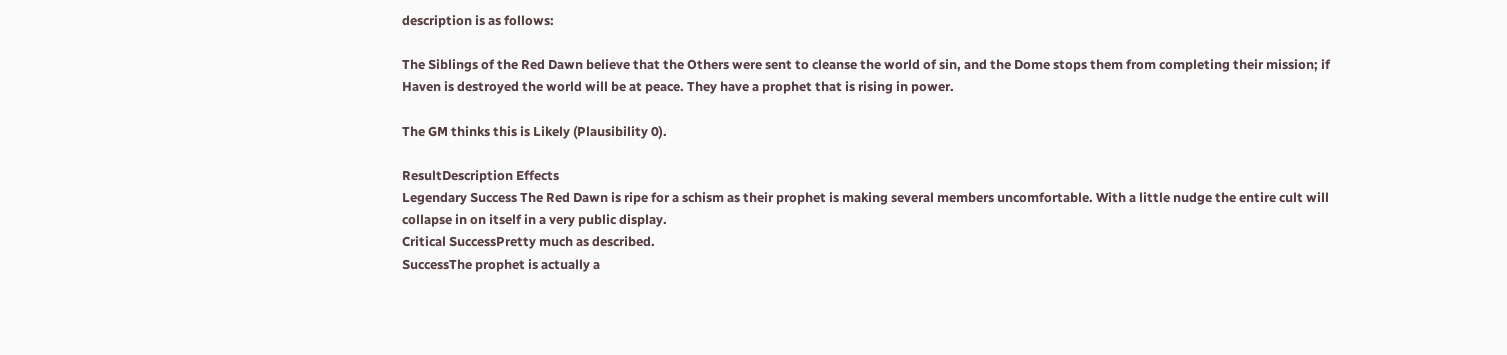description is as follows:

The Siblings of the Red Dawn believe that the Others were sent to cleanse the world of sin, and the Dome stops them from completing their mission; if Haven is destroyed the world will be at peace. They have a prophet that is rising in power.

The GM thinks this is Likely (Plausibility 0).

ResultDescription Effects
Legendary Success The Red Dawn is ripe for a schism as their prophet is making several members uncomfortable. With a little nudge the entire cult will collapse in on itself in a very public display.
Critical SuccessPretty much as described.
SuccessThe prophet is actually a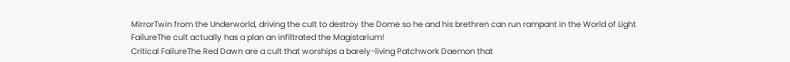MirrorTwin from the Underworld, driving the cult to destroy the Dome so he and his brethren can run rampant in the World of Light
FailureThe cult actually has a plan an infiltrated the Magistarium!
Critical FailureThe Red Dawn are a cult that worships a barely-living Patchwork Daemon that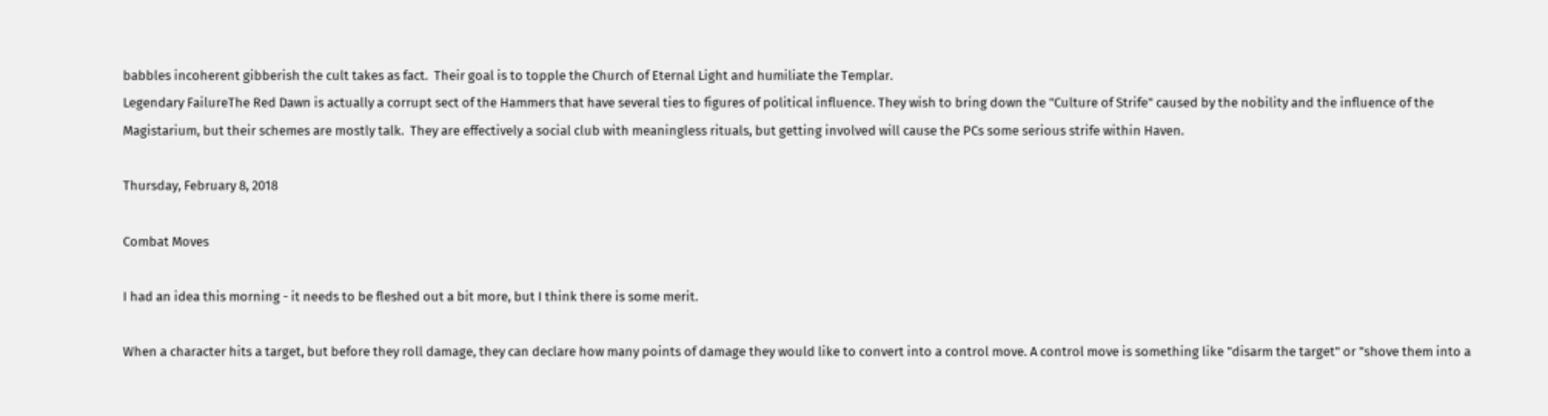babbles incoherent gibberish the cult takes as fact.  Their goal is to topple the Church of Eternal Light and humiliate the Templar.
Legendary FailureThe Red Dawn is actually a corrupt sect of the Hammers that have several ties to figures of political influence. They wish to bring down the "Culture of Strife" caused by the nobility and the influence of the Magistarium, but their schemes are mostly talk.  They are effectively a social club with meaningless rituals, but getting involved will cause the PCs some serious strife within Haven.

Thursday, February 8, 2018

Combat Moves

I had an idea this morning - it needs to be fleshed out a bit more, but I think there is some merit.

When a character hits a target, but before they roll damage, they can declare how many points of damage they would like to convert into a control move. A control move is something like "disarm the target" or "shove them into a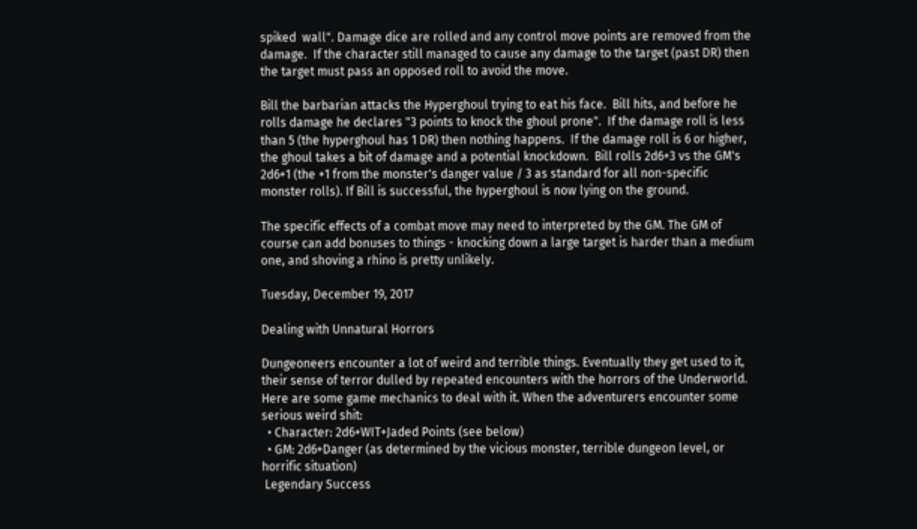spiked  wall". Damage dice are rolled and any control move points are removed from the damage.  If the character still managed to cause any damage to the target (past DR) then the target must pass an opposed roll to avoid the move.

Bill the barbarian attacks the Hyperghoul trying to eat his face.  Bill hits, and before he rolls damage he declares "3 points to knock the ghoul prone".  If the damage roll is less than 5 (the hyperghoul has 1 DR) then nothing happens.  If the damage roll is 6 or higher, the ghoul takes a bit of damage and a potential knockdown.  Bill rolls 2d6+3 vs the GM's 2d6+1 (the +1 from the monster's danger value / 3 as standard for all non-specific monster rolls). If Bill is successful, the hyperghoul is now lying on the ground.

The specific effects of a combat move may need to interpreted by the GM. The GM of course can add bonuses to things - knocking down a large target is harder than a medium one, and shoving a rhino is pretty unlikely.

Tuesday, December 19, 2017

Dealing with Unnatural Horrors

Dungeoneers encounter a lot of weird and terrible things. Eventually they get used to it, their sense of terror dulled by repeated encounters with the horrors of the Underworld. Here are some game mechanics to deal with it. When the adventurers encounter some serious weird shit:
  • Character: 2d6+WIT+Jaded Points (see below)
  • GM: 2d6+Danger (as determined by the vicious monster, terrible dungeon level, or horrific situation)
 Legendary Success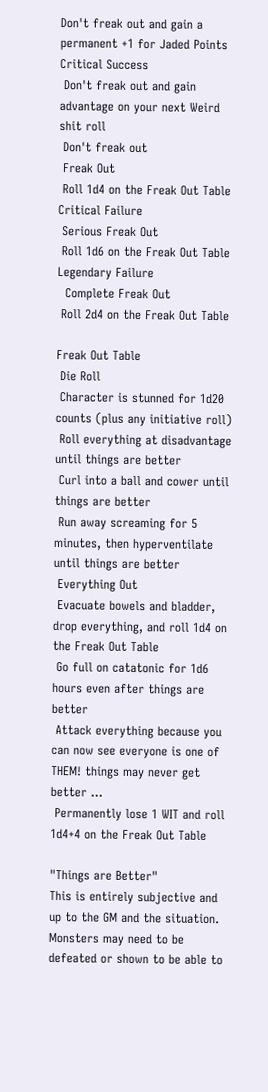Don't freak out and gain a permanent +1 for Jaded Points
Critical Success
 Don't freak out and gain advantage on your next Weird shit roll
 Don't freak out
 Freak Out
 Roll 1d4 on the Freak Out Table
Critical Failure
 Serious Freak Out
 Roll 1d6 on the Freak Out Table
Legendary Failure
  Complete Freak Out
 Roll 2d4 on the Freak Out Table

Freak Out Table
 Die Roll
 Character is stunned for 1d20 counts (plus any initiative roll)
 Roll everything at disadvantage until things are better
 Curl into a ball and cower until things are better
 Run away screaming for 5 minutes, then hyperventilate until things are better
 Everything Out
 Evacuate bowels and bladder, drop everything, and roll 1d4 on the Freak Out Table
 Go full on catatonic for 1d6 hours even after things are better
 Attack everything because you can now see everyone is one of THEM! things may never get better ...
 Permanently lose 1 WIT and roll 1d4+4 on the Freak Out Table

"Things are Better"
This is entirely subjective and up to the GM and the situation.  Monsters may need to be defeated or shown to be able to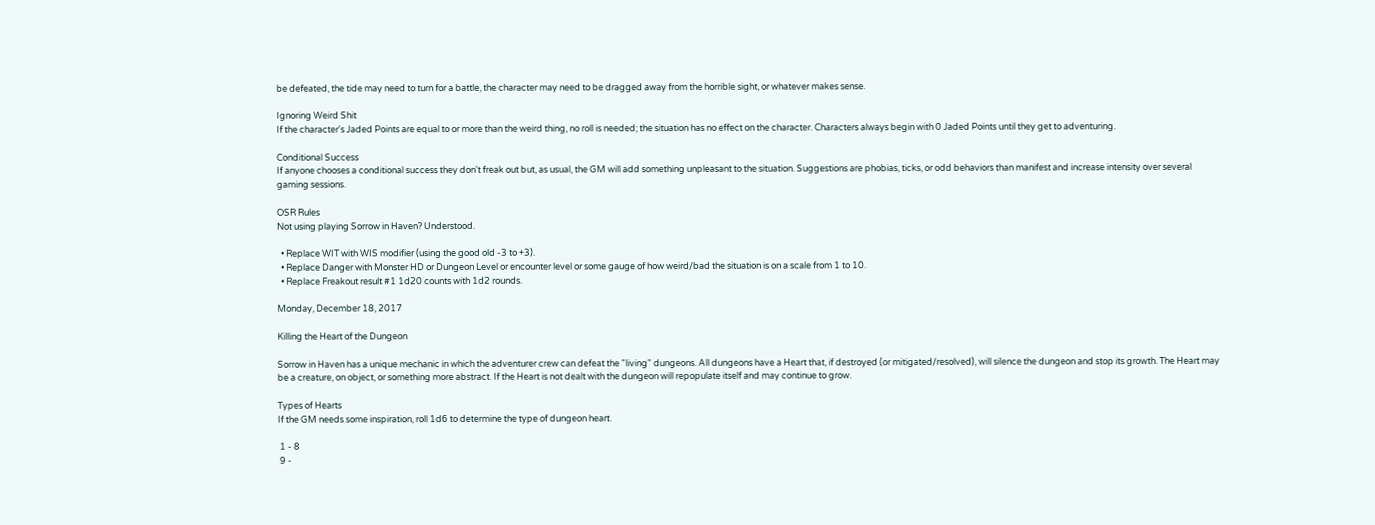be defeated, the tide may need to turn for a battle, the character may need to be dragged away from the horrible sight, or whatever makes sense.

Ignoring Weird Shit
If the character's Jaded Points are equal to or more than the weird thing, no roll is needed; the situation has no effect on the character. Characters always begin with 0 Jaded Points until they get to adventuring.

Conditional Success
If anyone chooses a conditional success they don't freak out but, as usual, the GM will add something unpleasant to the situation. Suggestions are phobias, ticks, or odd behaviors than manifest and increase intensity over several gaming sessions.

OSR Rules
Not using playing Sorrow in Haven? Understood.

  • Replace WIT with WIS modifier (using the good old -3 to +3).
  • Replace Danger with Monster HD or Dungeon Level or encounter level or some gauge of how weird/bad the situation is on a scale from 1 to 10.
  • Replace Freakout result #1 1d20 counts with 1d2 rounds.

Monday, December 18, 2017

Killing the Heart of the Dungeon

Sorrow in Haven has a unique mechanic in which the adventurer crew can defeat the "living" dungeons. All dungeons have a Heart that, if destroyed (or mitigated/resolved), will silence the dungeon and stop its growth. The Heart may be a creature, on object, or something more abstract. If the Heart is not dealt with the dungeon will repopulate itself and may continue to grow.

Types of Hearts
If the GM needs some inspiration, roll 1d6 to determine the type of dungeon heart.

 1 - 8
 9 -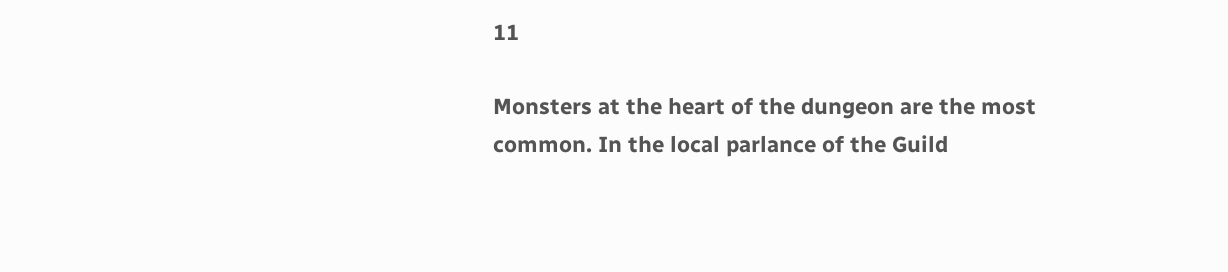11

Monsters at the heart of the dungeon are the most common. In the local parlance of the Guild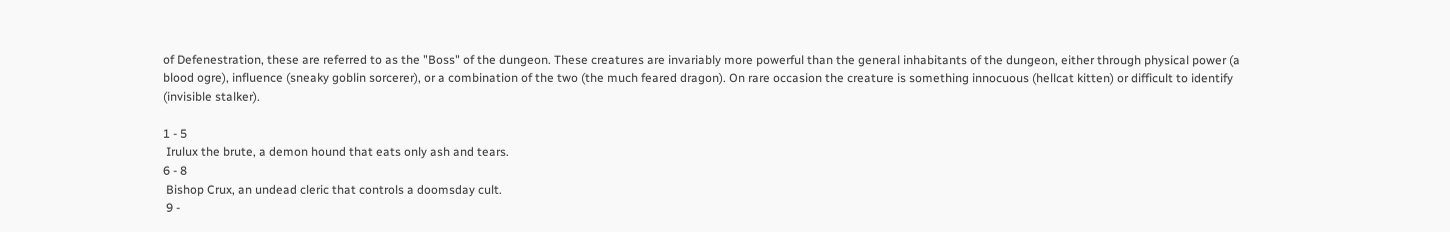of Defenestration, these are referred to as the "Boss" of the dungeon. These creatures are invariably more powerful than the general inhabitants of the dungeon, either through physical power (a blood ogre), influence (sneaky goblin sorcerer), or a combination of the two (the much feared dragon). On rare occasion the creature is something innocuous (hellcat kitten) or difficult to identify (invisible stalker).

1 - 5
 Irulux the brute, a demon hound that eats only ash and tears.
6 - 8
 Bishop Crux, an undead cleric that controls a doomsday cult.
 9 -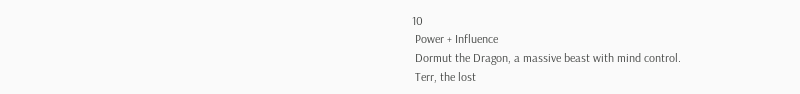10
 Power + Influence
 Dormut the Dragon, a massive beast with mind control.
 Terr, the lost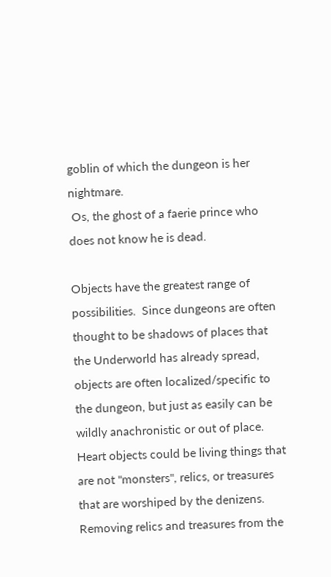goblin of which the dungeon is her nightmare.
 Os, the ghost of a faerie prince who does not know he is dead.

Objects have the greatest range of possibilities.  Since dungeons are often thought to be shadows of places that the Underworld has already spread, objects are often localized/specific to the dungeon, but just as easily can be wildly anachronistic or out of place.  Heart objects could be living things that are not "monsters", relics, or treasures that are worshiped by the denizens. Removing relics and treasures from the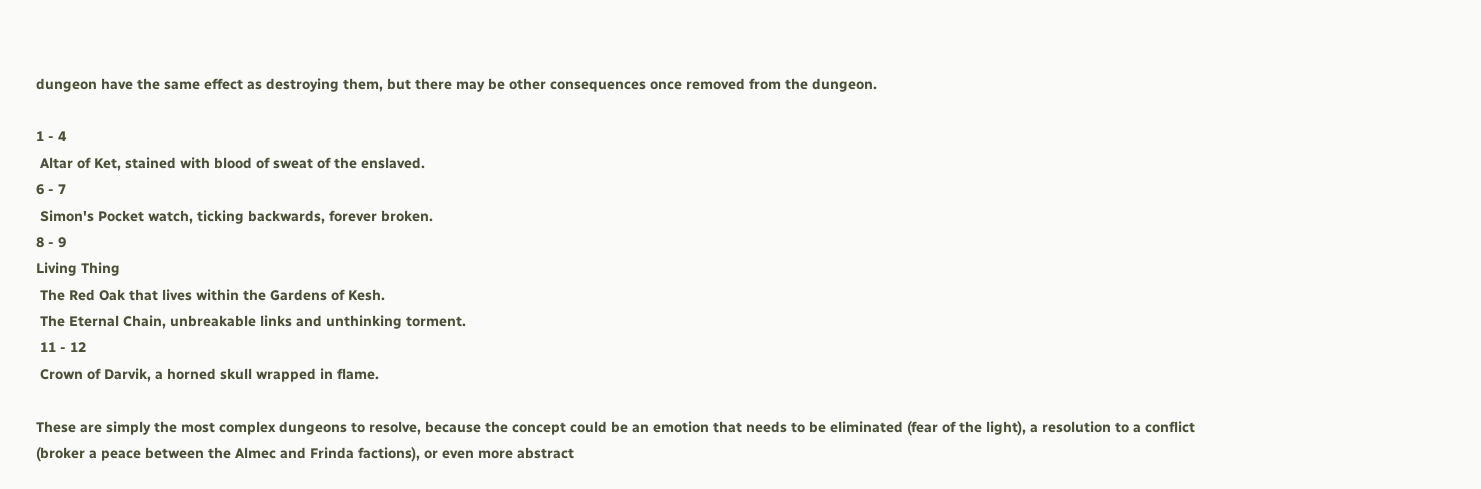dungeon have the same effect as destroying them, but there may be other consequences once removed from the dungeon.

1 - 4
 Altar of Ket, stained with blood of sweat of the enslaved.
6 - 7
 Simon's Pocket watch, ticking backwards, forever broken.
8 - 9
Living Thing
 The Red Oak that lives within the Gardens of Kesh.
 The Eternal Chain, unbreakable links and unthinking torment.
 11 - 12
 Crown of Darvik, a horned skull wrapped in flame.

These are simply the most complex dungeons to resolve, because the concept could be an emotion that needs to be eliminated (fear of the light), a resolution to a conflict (broker a peace between the Almec and Frinda factions), or even more abstract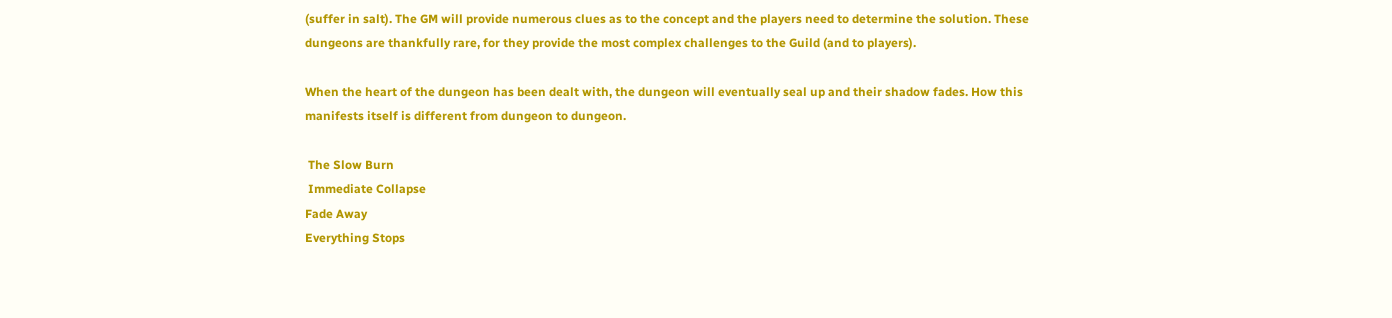(suffer in salt). The GM will provide numerous clues as to the concept and the players need to determine the solution. These dungeons are thankfully rare, for they provide the most complex challenges to the Guild (and to players).

When the heart of the dungeon has been dealt with, the dungeon will eventually seal up and their shadow fades. How this manifests itself is different from dungeon to dungeon.

 The Slow Burn
 Immediate Collapse
Fade Away
Everything Stops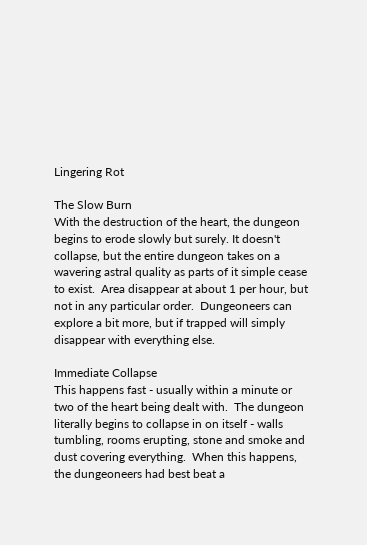Lingering Rot

The Slow Burn
With the destruction of the heart, the dungeon begins to erode slowly but surely. It doesn't collapse, but the entire dungeon takes on a wavering astral quality as parts of it simple cease to exist.  Area disappear at about 1 per hour, but not in any particular order.  Dungeoneers can explore a bit more, but if trapped will simply disappear with everything else.

Immediate Collapse
This happens fast - usually within a minute or two of the heart being dealt with.  The dungeon literally begins to collapse in on itself - walls tumbling, rooms erupting, stone and smoke and dust covering everything.  When this happens, the dungeoneers had best beat a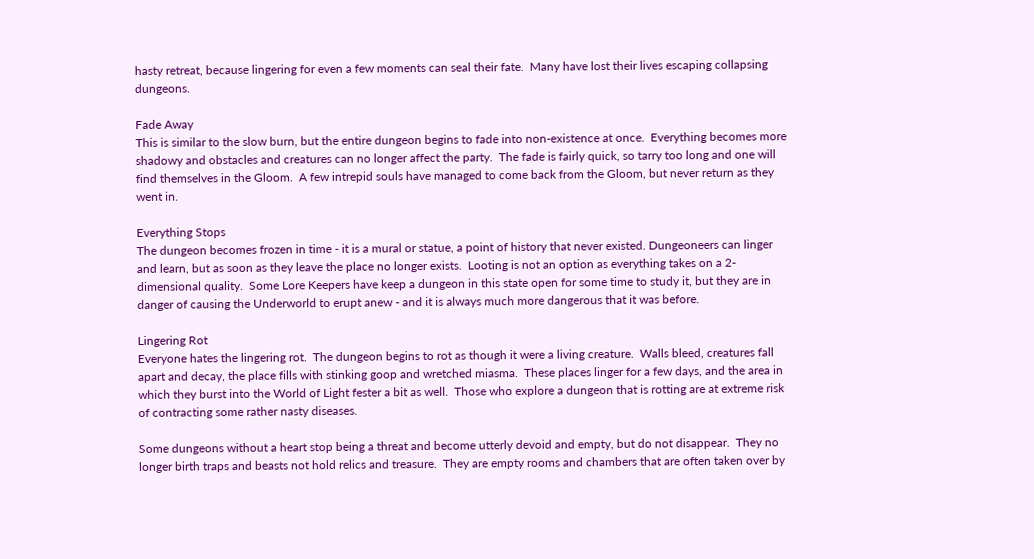hasty retreat, because lingering for even a few moments can seal their fate.  Many have lost their lives escaping collapsing dungeons.

Fade Away
This is similar to the slow burn, but the entire dungeon begins to fade into non-existence at once.  Everything becomes more shadowy and obstacles and creatures can no longer affect the party.  The fade is fairly quick, so tarry too long and one will find themselves in the Gloom.  A few intrepid souls have managed to come back from the Gloom, but never return as they went in.

Everything Stops
The dungeon becomes frozen in time - it is a mural or statue, a point of history that never existed. Dungeoneers can linger and learn, but as soon as they leave the place no longer exists.  Looting is not an option as everything takes on a 2-dimensional quality.  Some Lore Keepers have keep a dungeon in this state open for some time to study it, but they are in danger of causing the Underworld to erupt anew - and it is always much more dangerous that it was before.

Lingering Rot
Everyone hates the lingering rot.  The dungeon begins to rot as though it were a living creature.  Walls bleed, creatures fall apart and decay, the place fills with stinking goop and wretched miasma.  These places linger for a few days, and the area in which they burst into the World of Light fester a bit as well.  Those who explore a dungeon that is rotting are at extreme risk of contracting some rather nasty diseases.

Some dungeons without a heart stop being a threat and become utterly devoid and empty, but do not disappear.  They no longer birth traps and beasts not hold relics and treasure.  They are empty rooms and chambers that are often taken over by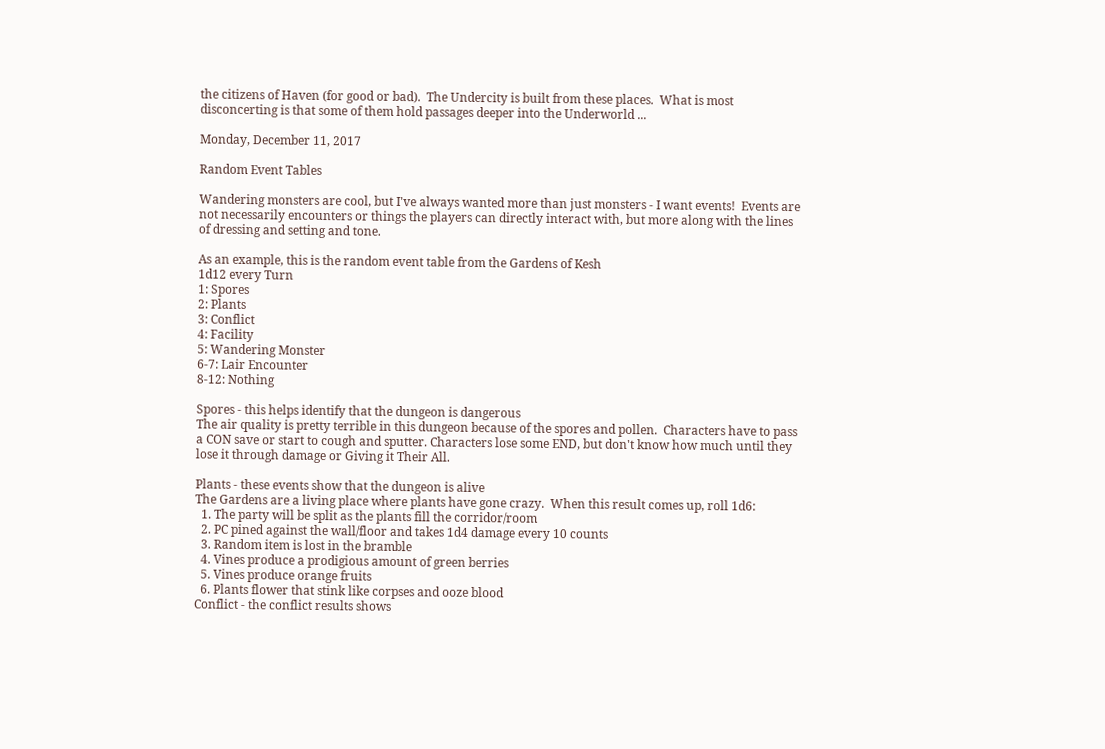the citizens of Haven (for good or bad).  The Undercity is built from these places.  What is most disconcerting is that some of them hold passages deeper into the Underworld ...

Monday, December 11, 2017

Random Event Tables

Wandering monsters are cool, but I've always wanted more than just monsters - I want events!  Events are not necessarily encounters or things the players can directly interact with, but more along with the lines of dressing and setting and tone.

As an example, this is the random event table from the Gardens of Kesh
1d12 every Turn
1: Spores
2: Plants
3: Conflict
4: Facility
5: Wandering Monster
6-7: Lair Encounter
8-12: Nothing

Spores - this helps identify that the dungeon is dangerous
The air quality is pretty terrible in this dungeon because of the spores and pollen.  Characters have to pass a CON save or start to cough and sputter. Characters lose some END, but don't know how much until they lose it through damage or Giving it Their All.

Plants - these events show that the dungeon is alive
The Gardens are a living place where plants have gone crazy.  When this result comes up, roll 1d6:
  1. The party will be split as the plants fill the corridor/room
  2. PC pined against the wall/floor and takes 1d4 damage every 10 counts
  3. Random item is lost in the bramble
  4. Vines produce a prodigious amount of green berries
  5. Vines produce orange fruits
  6. Plants flower that stink like corpses and ooze blood
Conflict - the conflict results shows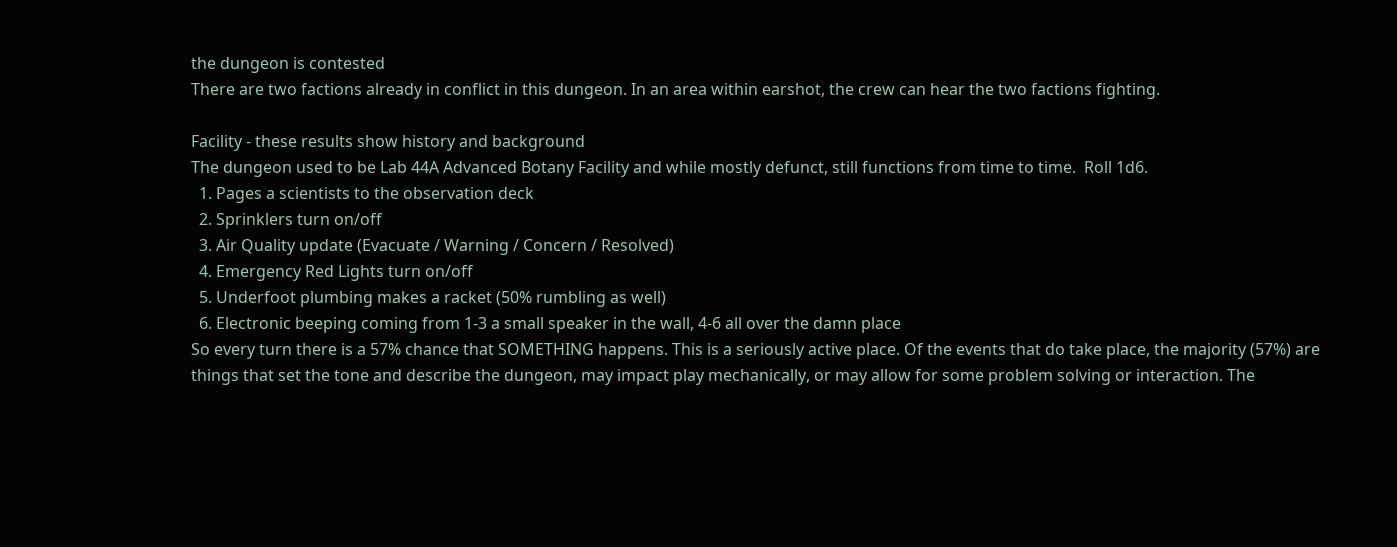the dungeon is contested
There are two factions already in conflict in this dungeon. In an area within earshot, the crew can hear the two factions fighting.

Facility - these results show history and background
The dungeon used to be Lab 44A Advanced Botany Facility and while mostly defunct, still functions from time to time.  Roll 1d6.
  1. Pages a scientists to the observation deck
  2. Sprinklers turn on/off
  3. Air Quality update (Evacuate / Warning / Concern / Resolved)
  4. Emergency Red Lights turn on/off
  5. Underfoot plumbing makes a racket (50% rumbling as well)
  6. Electronic beeping coming from 1-3 a small speaker in the wall, 4-6 all over the damn place
So every turn there is a 57% chance that SOMETHING happens. This is a seriously active place. Of the events that do take place, the majority (57%) are things that set the tone and describe the dungeon, may impact play mechanically, or may allow for some problem solving or interaction. The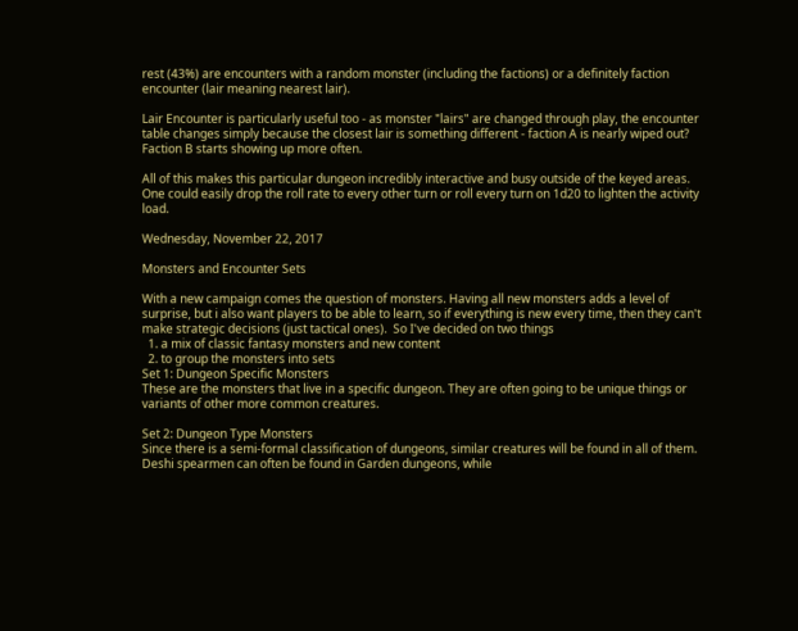rest (43%) are encounters with a random monster (including the factions) or a definitely faction encounter (lair meaning nearest lair).

Lair Encounter is particularly useful too - as monster "lairs" are changed through play, the encounter table changes simply because the closest lair is something different - faction A is nearly wiped out?  Faction B starts showing up more often.

All of this makes this particular dungeon incredibly interactive and busy outside of the keyed areas. One could easily drop the roll rate to every other turn or roll every turn on 1d20 to lighten the activity load.

Wednesday, November 22, 2017

Monsters and Encounter Sets

With a new campaign comes the question of monsters. Having all new monsters adds a level of surprise, but i also want players to be able to learn, so if everything is new every time, then they can't make strategic decisions (just tactical ones).  So I've decided on two things
  1. a mix of classic fantasy monsters and new content
  2. to group the monsters into sets
Set 1: Dungeon Specific Monsters
These are the monsters that live in a specific dungeon. They are often going to be unique things or variants of other more common creatures.

Set 2: Dungeon Type Monsters
Since there is a semi-formal classification of dungeons, similar creatures will be found in all of them. Deshi spearmen can often be found in Garden dungeons, while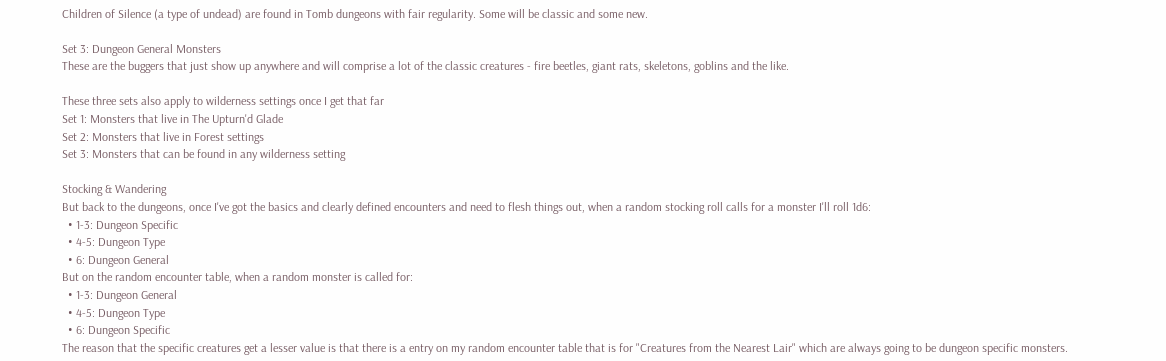Children of Silence (a type of undead) are found in Tomb dungeons with fair regularity. Some will be classic and some new.

Set 3: Dungeon General Monsters
These are the buggers that just show up anywhere and will comprise a lot of the classic creatures - fire beetles, giant rats, skeletons, goblins and the like.

These three sets also apply to wilderness settings once I get that far
Set 1: Monsters that live in The Upturn'd Glade
Set 2: Monsters that live in Forest settings
Set 3: Monsters that can be found in any wilderness setting

Stocking & Wandering
But back to the dungeons, once I've got the basics and clearly defined encounters and need to flesh things out, when a random stocking roll calls for a monster I'll roll 1d6:
  • 1-3: Dungeon Specific
  • 4-5: Dungeon Type
  • 6: Dungeon General
But on the random encounter table, when a random monster is called for:
  • 1-3: Dungeon General
  • 4-5: Dungeon Type
  • 6: Dungeon Specific
The reason that the specific creatures get a lesser value is that there is a entry on my random encounter table that is for "Creatures from the Nearest Lair" which are always going to be dungeon specific monsters.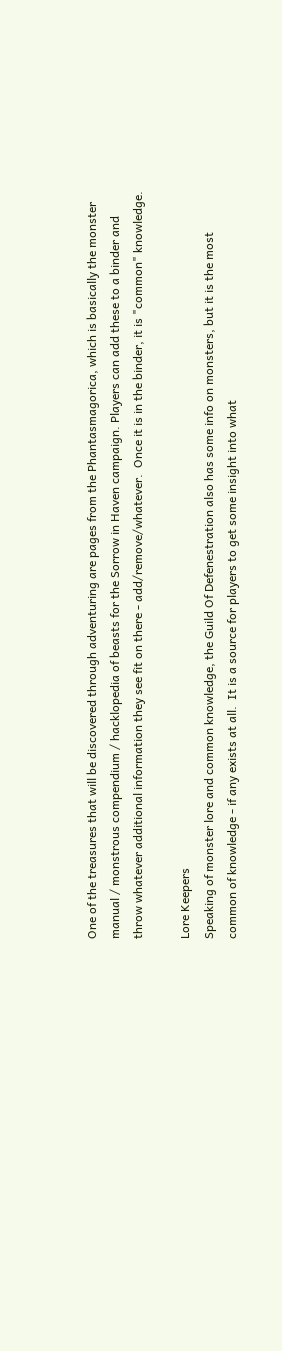One of the treasures that will be discovered through adventuring are pages from the Phantasmagorica, which is basically the monster manual / monstrous compendium / hacklopedia of beasts for the Sorrow in Haven campaign. Players can add these to a binder and throw whatever additional information they see fit on there - add/remove/whatever.  Once it is in the binder, it is "common" knowledge.

Lore Keepers
Speaking of monster lore and common knowledge, the Guild Of Defenestration also has some info on monsters, but it is the most common of knowledge - if any exists at all.  It is a source for players to get some insight into what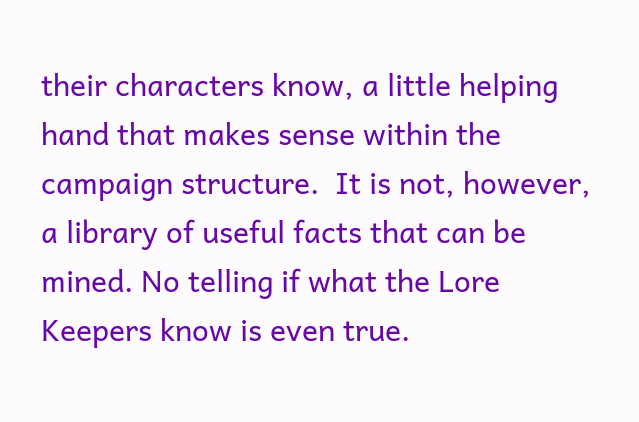their characters know, a little helping hand that makes sense within the campaign structure.  It is not, however, a library of useful facts that can be mined. No telling if what the Lore Keepers know is even true.